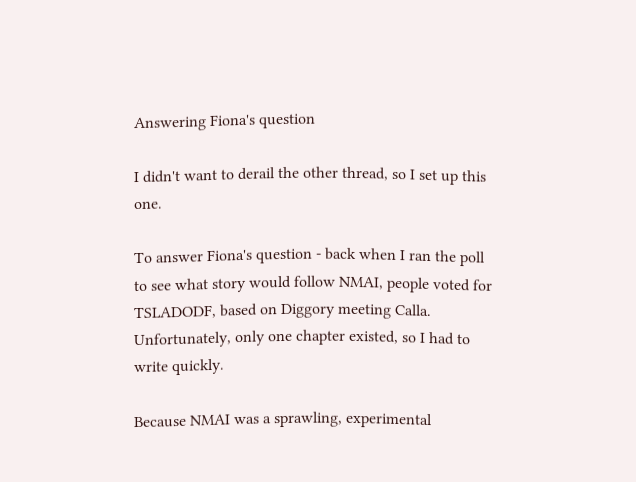Answering Fiona's question

I didn't want to derail the other thread, so I set up this one.

To answer Fiona's question - back when I ran the poll to see what story would follow NMAI, people voted for TSLADODF, based on Diggory meeting Calla. Unfortunately, only one chapter existed, so I had to write quickly.

Because NMAI was a sprawling, experimental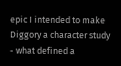epic I intended to make Diggory a character study - what defined a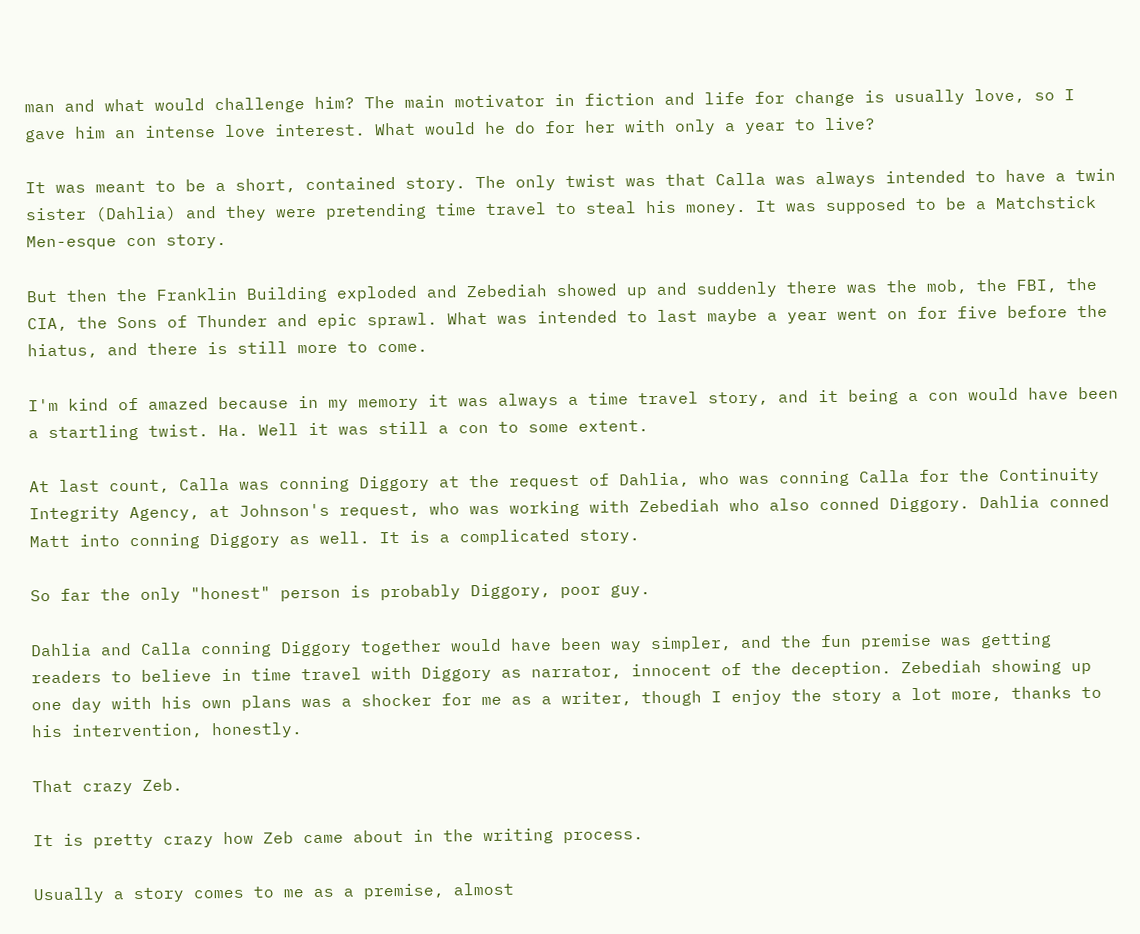man and what would challenge him? The main motivator in fiction and life for change is usually love, so I gave him an intense love interest. What would he do for her with only a year to live?

It was meant to be a short, contained story. The only twist was that Calla was always intended to have a twin sister (Dahlia) and they were pretending time travel to steal his money. It was supposed to be a Matchstick Men-esque con story.

But then the Franklin Building exploded and Zebediah showed up and suddenly there was the mob, the FBI, the CIA, the Sons of Thunder and epic sprawl. What was intended to last maybe a year went on for five before the hiatus, and there is still more to come.

I'm kind of amazed because in my memory it was always a time travel story, and it being a con would have been a startling twist. Ha. Well it was still a con to some extent.

At last count, Calla was conning Diggory at the request of Dahlia, who was conning Calla for the Continuity Integrity Agency, at Johnson's request, who was working with Zebediah who also conned Diggory. Dahlia conned Matt into conning Diggory as well. It is a complicated story.

So far the only "honest" person is probably Diggory, poor guy.

Dahlia and Calla conning Diggory together would have been way simpler, and the fun premise was getting readers to believe in time travel with Diggory as narrator, innocent of the deception. Zebediah showing up one day with his own plans was a shocker for me as a writer, though I enjoy the story a lot more, thanks to his intervention, honestly.

That crazy Zeb.

It is pretty crazy how Zeb came about in the writing process.

Usually a story comes to me as a premise, almost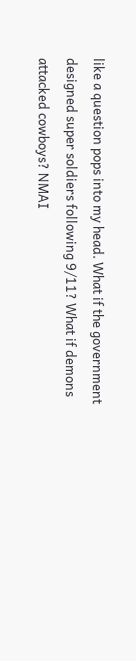like a question pops into my head. What if the government designed super soldiers following 9/11? What if demons attacked cowboys? NMAI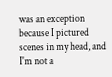was an exception because I pictured scenes in my head, and I'm not a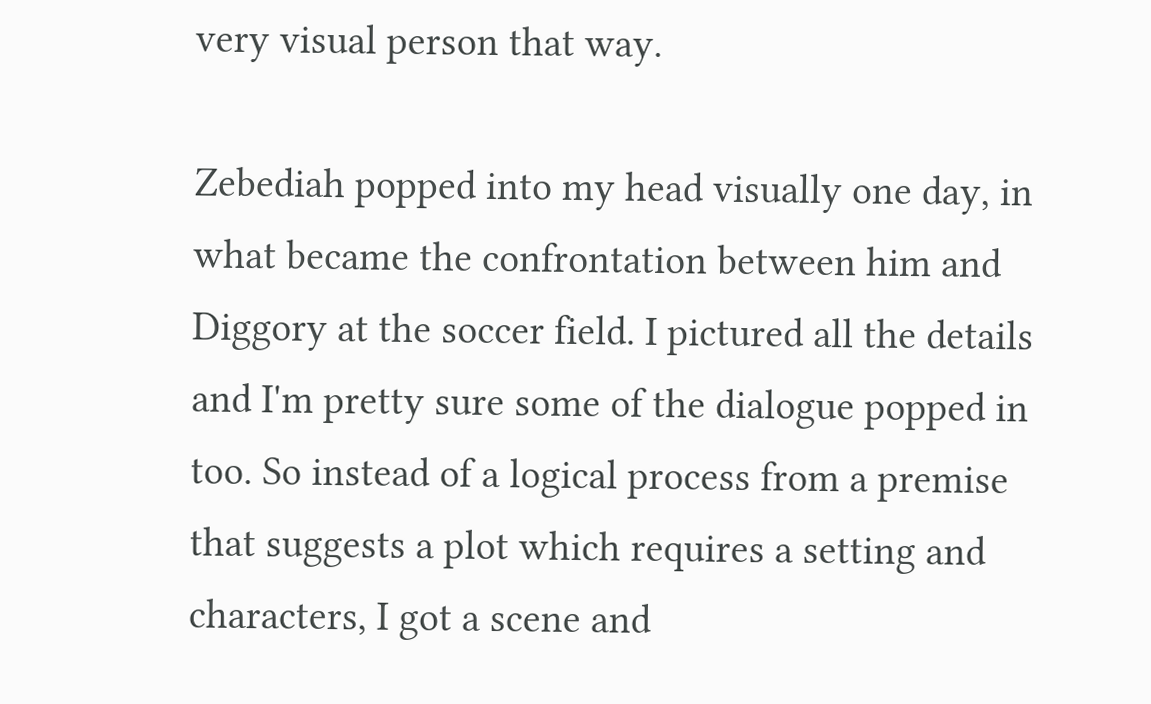very visual person that way.

Zebediah popped into my head visually one day, in what became the confrontation between him and Diggory at the soccer field. I pictured all the details and I'm pretty sure some of the dialogue popped in too. So instead of a logical process from a premise that suggests a plot which requires a setting and characters, I got a scene and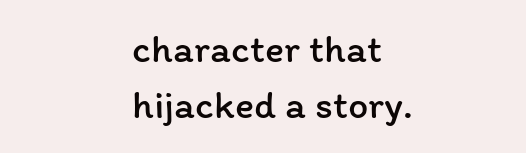character that hijacked a story.